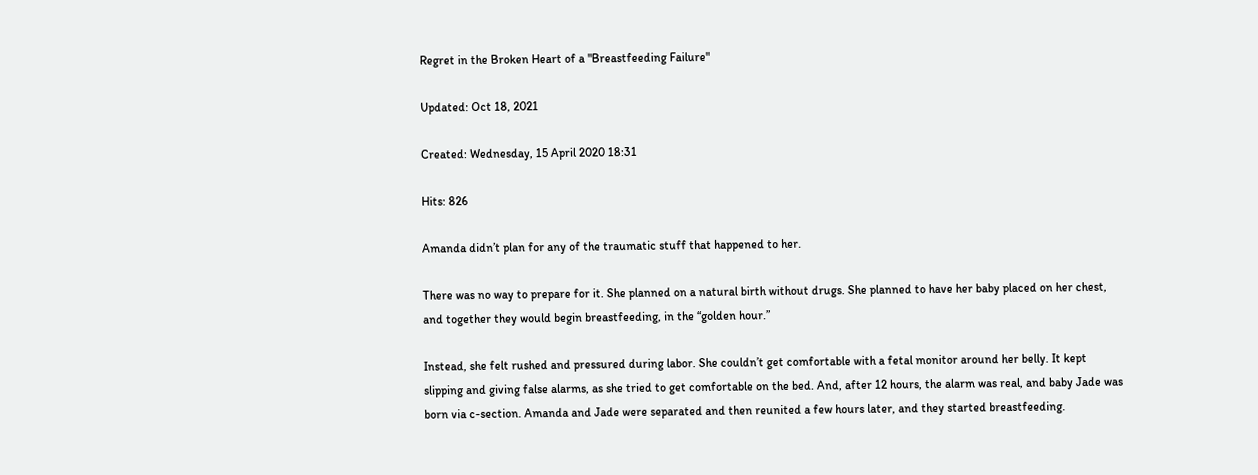Regret in the Broken Heart of a "Breastfeeding Failure"

Updated: Oct 18, 2021

Created: Wednesday, 15 April 2020 18:31

Hits: 826

Amanda didn’t plan for any of the traumatic stuff that happened to her.

There was no way to prepare for it. She planned on a natural birth without drugs. She planned to have her baby placed on her chest, and together they would begin breastfeeding, in the “golden hour.”

Instead, she felt rushed and pressured during labor. She couldn’t get comfortable with a fetal monitor around her belly. It kept slipping and giving false alarms, as she tried to get comfortable on the bed. And, after 12 hours, the alarm was real, and baby Jade was born via c-section. Amanda and Jade were separated and then reunited a few hours later, and they started breastfeeding.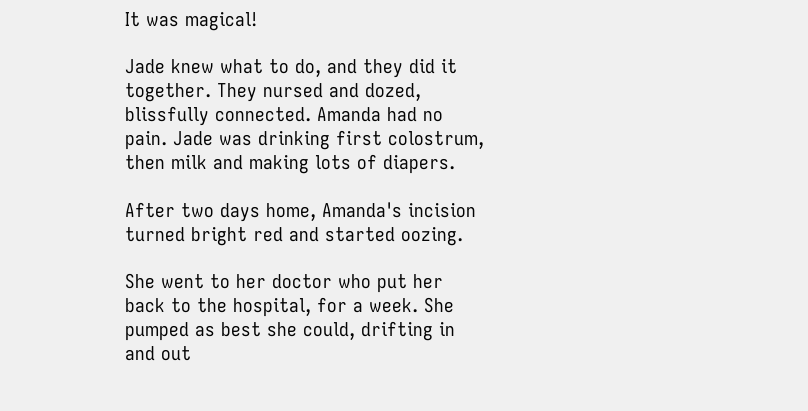It was magical!

Jade knew what to do, and they did it together. They nursed and dozed, blissfully connected. Amanda had no pain. Jade was drinking first colostrum, then milk and making lots of diapers.

After two days home, Amanda's incision turned bright red and started oozing.

She went to her doctor who put her back to the hospital, for a week. She pumped as best she could, drifting in and out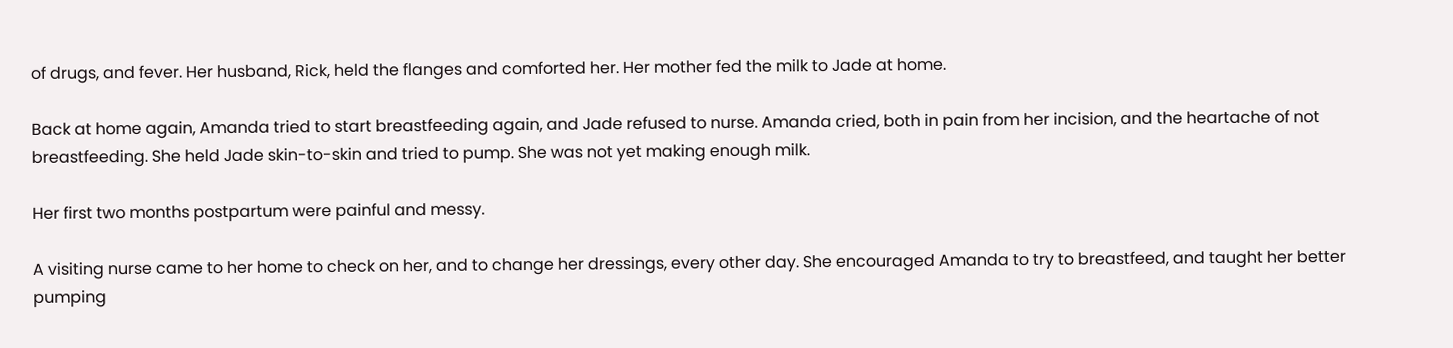of drugs, and fever. Her husband, Rick, held the flanges and comforted her. Her mother fed the milk to Jade at home.

Back at home again, Amanda tried to start breastfeeding again, and Jade refused to nurse. Amanda cried, both in pain from her incision, and the heartache of not breastfeeding. She held Jade skin-to-skin and tried to pump. She was not yet making enough milk.

Her first two months postpartum were painful and messy.

A visiting nurse came to her home to check on her, and to change her dressings, every other day. She encouraged Amanda to try to breastfeed, and taught her better pumping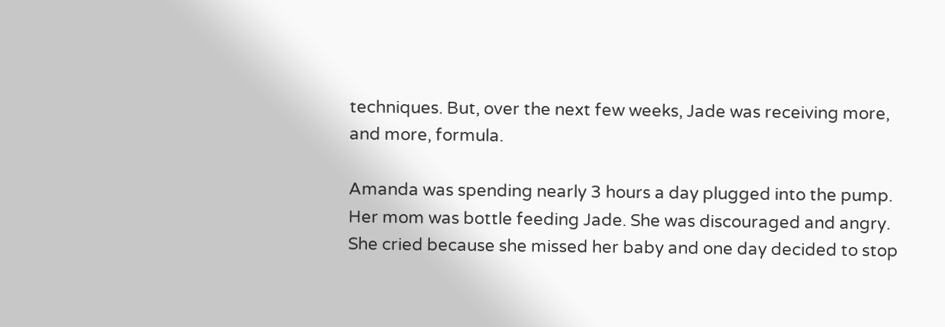techniques. But, over the next few weeks, Jade was receiving more, and more, formula.

Amanda was spending nearly 3 hours a day plugged into the pump. Her mom was bottle feeding Jade. She was discouraged and angry. She cried because she missed her baby and one day decided to stop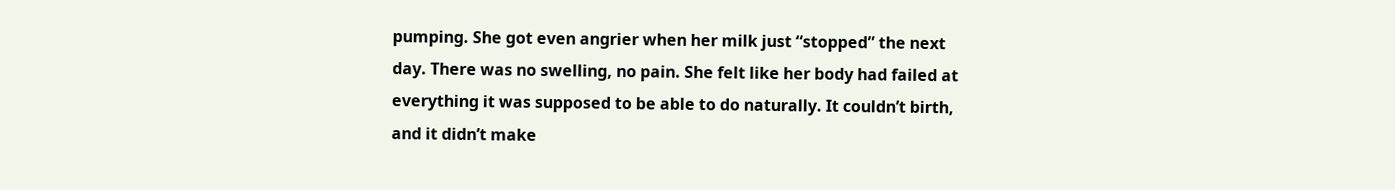pumping. She got even angrier when her milk just “stopped” the next day. There was no swelling, no pain. She felt like her body had failed at everything it was supposed to be able to do naturally. It couldn’t birth, and it didn’t make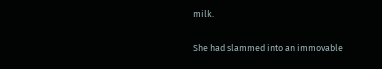milk.

She had slammed into an immovable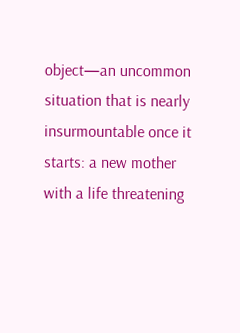object—an uncommon situation that is nearly insurmountable once it starts: a new mother with a life threatening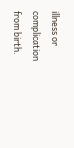illness or complication from birth.